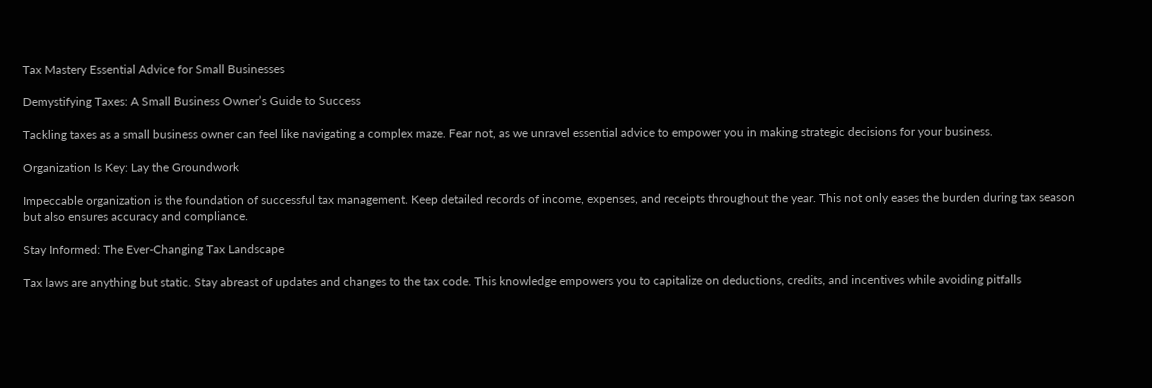Tax Mastery Essential Advice for Small Businesses

Demystifying Taxes: A Small Business Owner’s Guide to Success

Tackling taxes as a small business owner can feel like navigating a complex maze. Fear not, as we unravel essential advice to empower you in making strategic decisions for your business.

Organization Is Key: Lay the Groundwork

Impeccable organization is the foundation of successful tax management. Keep detailed records of income, expenses, and receipts throughout the year. This not only eases the burden during tax season but also ensures accuracy and compliance.

Stay Informed: The Ever-Changing Tax Landscape

Tax laws are anything but static. Stay abreast of updates and changes to the tax code. This knowledge empowers you to capitalize on deductions, credits, and incentives while avoiding pitfalls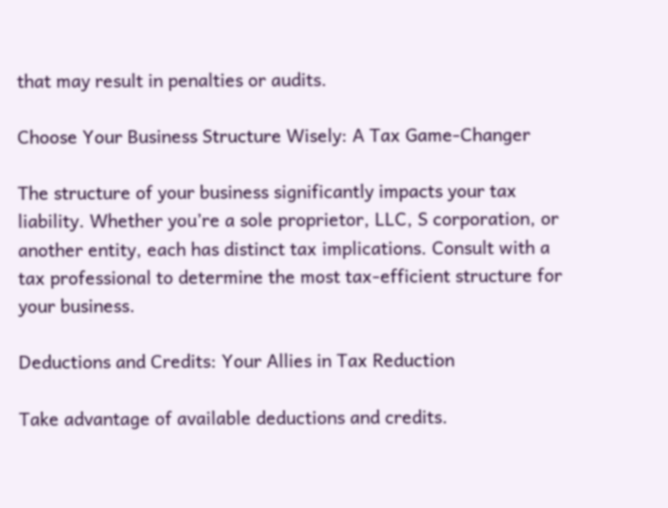that may result in penalties or audits.

Choose Your Business Structure Wisely: A Tax Game-Changer

The structure of your business significantly impacts your tax liability. Whether you’re a sole proprietor, LLC, S corporation, or another entity, each has distinct tax implications. Consult with a tax professional to determine the most tax-efficient structure for your business.

Deductions and Credits: Your Allies in Tax Reduction

Take advantage of available deductions and credits.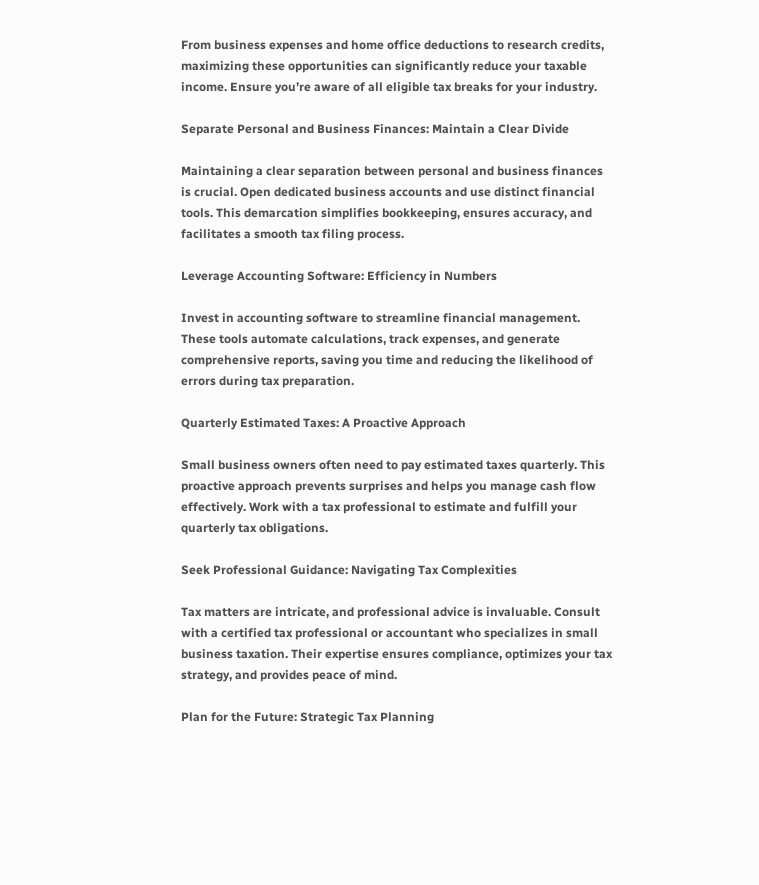From business expenses and home office deductions to research credits, maximizing these opportunities can significantly reduce your taxable income. Ensure you’re aware of all eligible tax breaks for your industry.

Separate Personal and Business Finances: Maintain a Clear Divide

Maintaining a clear separation between personal and business finances is crucial. Open dedicated business accounts and use distinct financial tools. This demarcation simplifies bookkeeping, ensures accuracy, and facilitates a smooth tax filing process.

Leverage Accounting Software: Efficiency in Numbers

Invest in accounting software to streamline financial management. These tools automate calculations, track expenses, and generate comprehensive reports, saving you time and reducing the likelihood of errors during tax preparation.

Quarterly Estimated Taxes: A Proactive Approach

Small business owners often need to pay estimated taxes quarterly. This proactive approach prevents surprises and helps you manage cash flow effectively. Work with a tax professional to estimate and fulfill your quarterly tax obligations.

Seek Professional Guidance: Navigating Tax Complexities

Tax matters are intricate, and professional advice is invaluable. Consult with a certified tax professional or accountant who specializes in small business taxation. Their expertise ensures compliance, optimizes your tax strategy, and provides peace of mind.

Plan for the Future: Strategic Tax Planning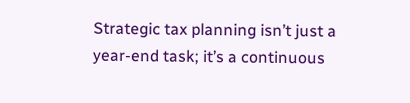Strategic tax planning isn’t just a year-end task; it’s a continuous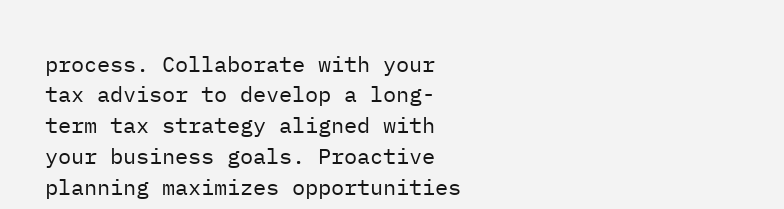process. Collaborate with your tax advisor to develop a long-term tax strategy aligned with your business goals. Proactive planning maximizes opportunities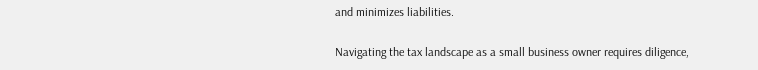and minimizes liabilities.

Navigating the tax landscape as a small business owner requires diligence,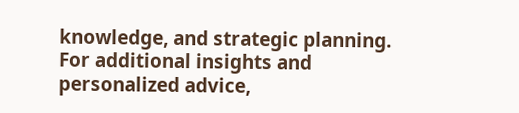knowledge, and strategic planning. For additional insights and personalized advice,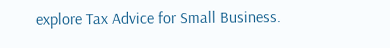explore Tax Advice for Small Business.